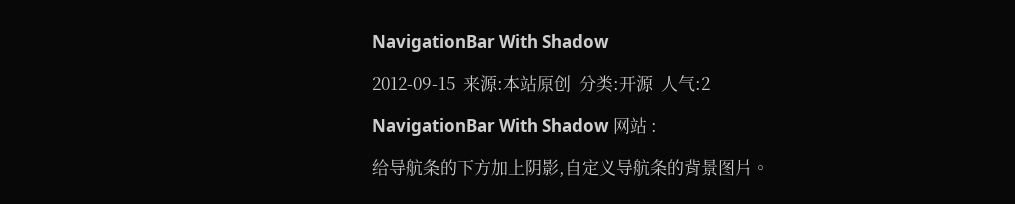NavigationBar With Shadow

2012-09-15  来源:本站原创  分类:开源  人气:2

NavigationBar With Shadow 网站 :

给导航条的下方加上阴影,自定义导航条的背景图片。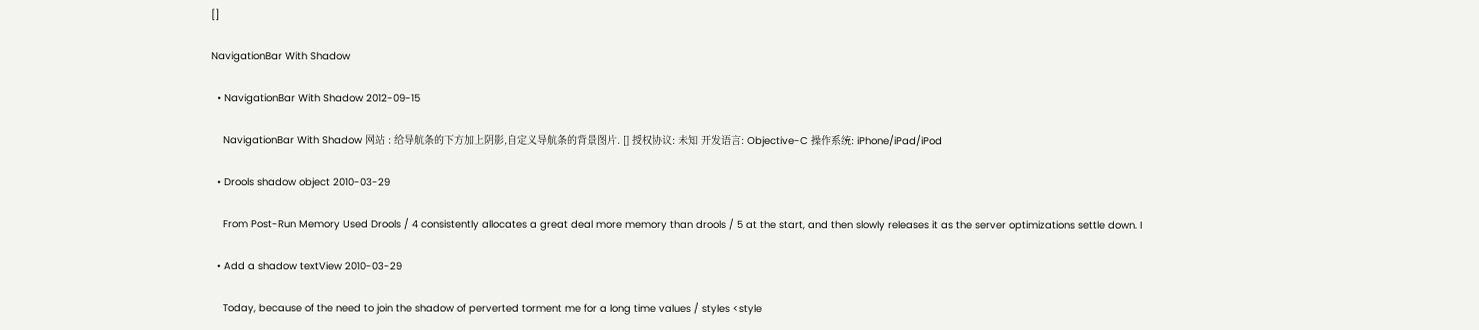[]

NavigationBar With Shadow

  • NavigationBar With Shadow 2012-09-15

    NavigationBar With Shadow 网站 : 给导航条的下方加上阴影,自定义导航条的背景图片. [] 授权协议: 未知 开发语言: Objective-C 操作系统: iPhone/iPad/iPod

  • Drools shadow object 2010-03-29

    From Post-Run Memory Used Drools / 4 consistently allocates a great deal more memory than drools / 5 at the start, and then slowly releases it as the server optimizations settle down. I

  • Add a shadow textView 2010-03-29

    Today, because of the need to join the shadow of perverted torment me for a long time values / styles <style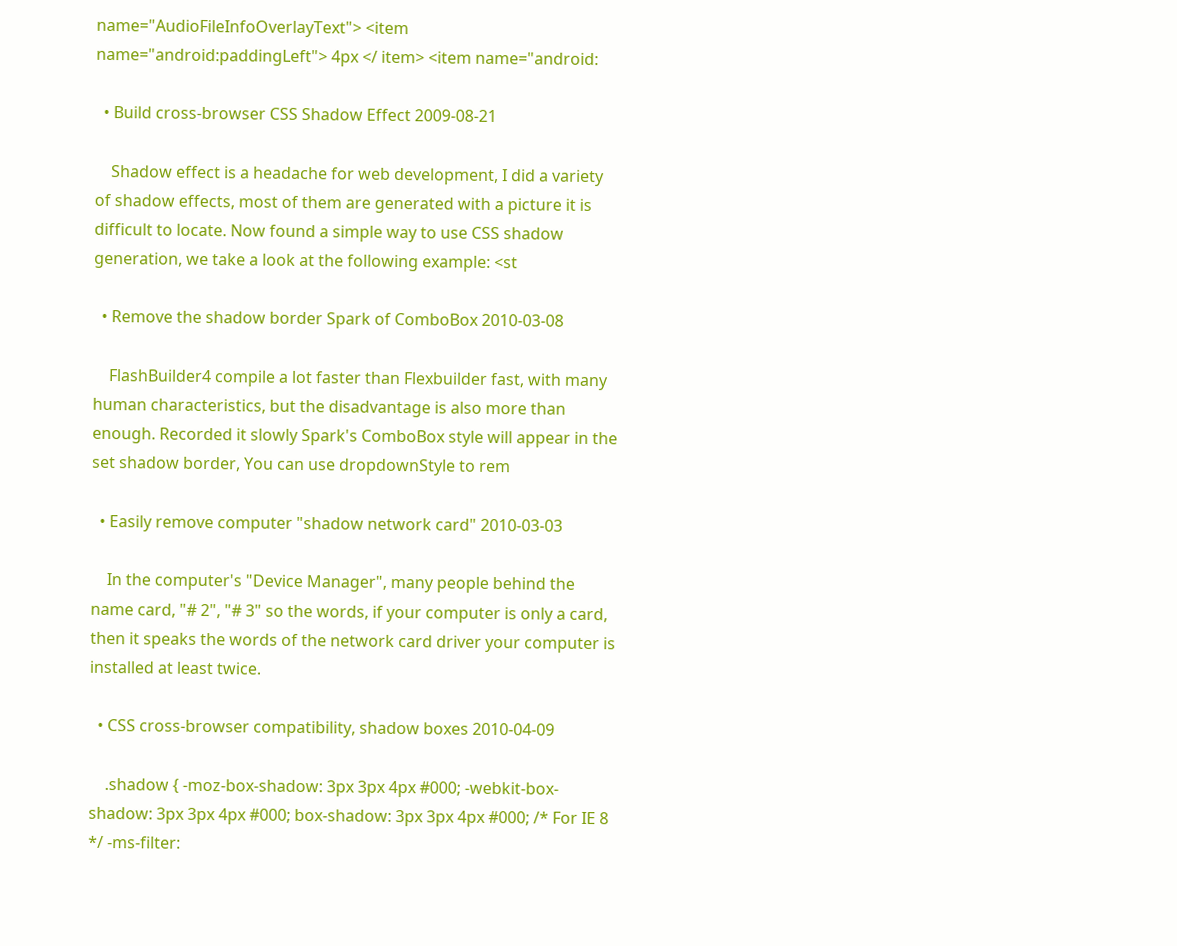name="AudioFileInfoOverlayText"> <item name="android:paddingLeft"> 4px </ item> <item name="android:

  • Build cross-browser CSS Shadow Effect 2009-08-21

    Shadow effect is a headache for web development, I did a variety of shadow effects, most of them are generated with a picture it is difficult to locate. Now found a simple way to use CSS shadow generation, we take a look at the following example: <st

  • Remove the shadow border Spark of ComboBox 2010-03-08

    FlashBuilder4 compile a lot faster than Flexbuilder fast, with many human characteristics, but the disadvantage is also more than enough. Recorded it slowly Spark's ComboBox style will appear in the set shadow border, You can use dropdownStyle to rem

  • Easily remove computer "shadow network card" 2010-03-03

    In the computer's "Device Manager", many people behind the name card, "# 2", "# 3" so the words, if your computer is only a card, then it speaks the words of the network card driver your computer is installed at least twice.

  • CSS cross-browser compatibility, shadow boxes 2010-04-09

    .shadow { -moz-box-shadow: 3px 3px 4px #000; -webkit-box-shadow: 3px 3px 4px #000; box-shadow: 3px 3px 4px #000; /* For IE 8 */ -ms-filter: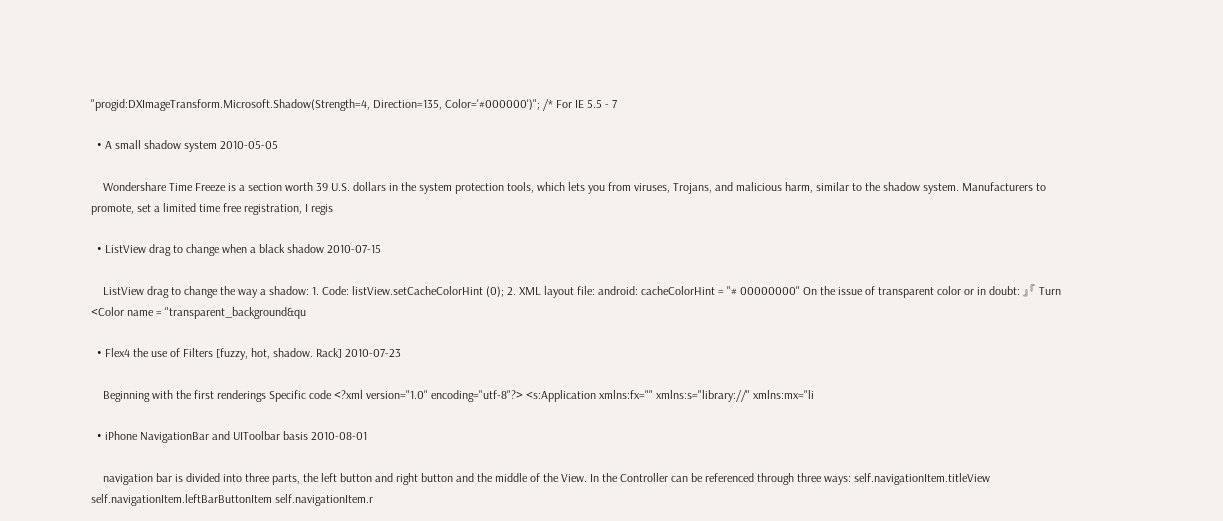"progid:DXImageTransform.Microsoft.Shadow(Strength=4, Direction=135, Color='#000000')"; /* For IE 5.5 - 7

  • A small shadow system 2010-05-05

    Wondershare Time Freeze is a section worth 39 U.S. dollars in the system protection tools, which lets you from viruses, Trojans, and malicious harm, similar to the shadow system. Manufacturers to promote, set a limited time free registration, I regis

  • ListView drag to change when a black shadow 2010-07-15

    ListView drag to change the way a shadow: 1. Code: listView.setCacheColorHint (0); 2. XML layout file: android: cacheColorHint = "# 00000000" On the issue of transparent color or in doubt: 』『 Turn <Color name = "transparent_background&qu

  • Flex4 the use of Filters [fuzzy, hot, shadow. Rack] 2010-07-23

    Beginning with the first renderings Specific code <?xml version="1.0" encoding="utf-8"?> <s:Application xmlns:fx="" xmlns:s="library://" xmlns:mx="li

  • iPhone NavigationBar and UIToolbar basis 2010-08-01

    navigation bar is divided into three parts, the left button and right button and the middle of the View. In the Controller can be referenced through three ways: self.navigationItem.titleView self.navigationItem.leftBarButtonItem self.navigationItem.r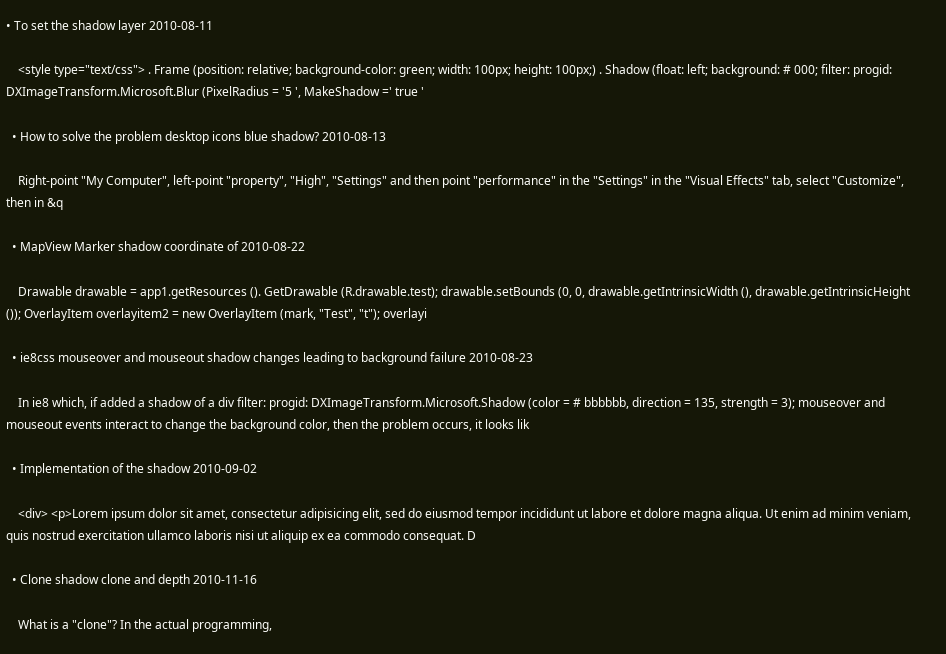• To set the shadow layer 2010-08-11

    <style type="text/css"> . Frame (position: relative; background-color: green; width: 100px; height: 100px;) . Shadow (float: left; background: # 000; filter: progid: DXImageTransform.Microsoft.Blur (PixelRadius = '5 ', MakeShadow =' true '

  • How to solve the problem desktop icons blue shadow? 2010-08-13

    Right-point "My Computer", left-point "property", "High", "Settings" and then point "performance" in the "Settings" in the "Visual Effects" tab, select "Customize", then in &q

  • MapView Marker shadow coordinate of 2010-08-22

    Drawable drawable = app1.getResources (). GetDrawable (R.drawable.test); drawable.setBounds (0, 0, drawable.getIntrinsicWidth (), drawable.getIntrinsicHeight ()); OverlayItem overlayitem2 = new OverlayItem (mark, "Test", "t"); overlayi

  • ie8css mouseover and mouseout shadow changes leading to background failure 2010-08-23

    In ie8 which, if added a shadow of a div filter: progid: DXImageTransform.Microsoft.Shadow (color = # bbbbbb, direction = 135, strength = 3); mouseover and mouseout events interact to change the background color, then the problem occurs, it looks lik

  • Implementation of the shadow 2010-09-02

    <div> <p>Lorem ipsum dolor sit amet, consectetur adipisicing elit, sed do eiusmod tempor incididunt ut labore et dolore magna aliqua. Ut enim ad minim veniam, quis nostrud exercitation ullamco laboris nisi ut aliquip ex ea commodo consequat. D

  • Clone shadow clone and depth 2010-11-16

    What is a "clone"? In the actual programming,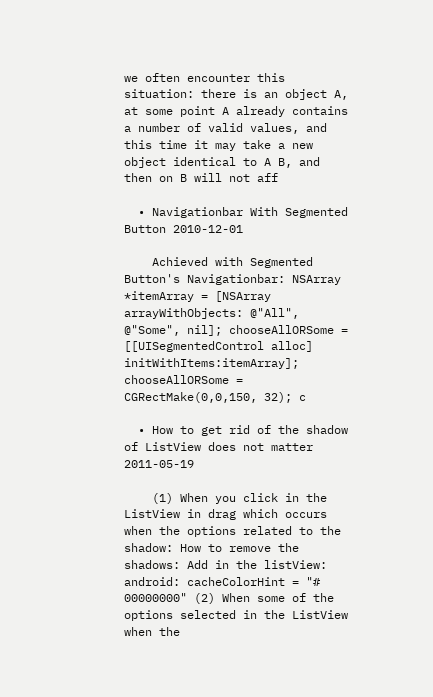we often encounter this situation: there is an object A, at some point A already contains a number of valid values, and this time it may take a new object identical to A B, and then on B will not aff

  • Navigationbar With Segmented Button 2010-12-01

    Achieved with Segmented Button's Navigationbar: NSArray *itemArray = [NSArray arrayWithObjects: @"All", @"Some", nil]; chooseAllORSome = [[UISegmentedControl alloc] initWithItems:itemArray]; chooseAllORSome = CGRectMake(0,0,150, 32); c

  • How to get rid of the shadow of ListView does not matter 2011-05-19

    (1) When you click in the ListView in drag which occurs when the options related to the shadow: How to remove the shadows: Add in the listView: android: cacheColorHint = "# 00000000" (2) When some of the options selected in the ListView when the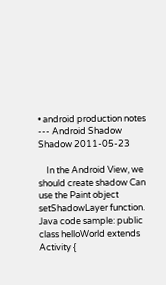• android production notes --- Android Shadow Shadow 2011-05-23

    In the Android View, we should create shadow Can use the Paint object setShadowLayer function. Java code sample: public class helloWorld extends Activity {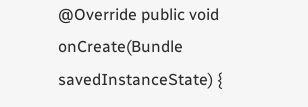@Override public void onCreate(Bundle savedInstanceState) {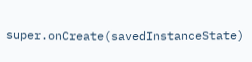super.onCreate(savedInstanceState)